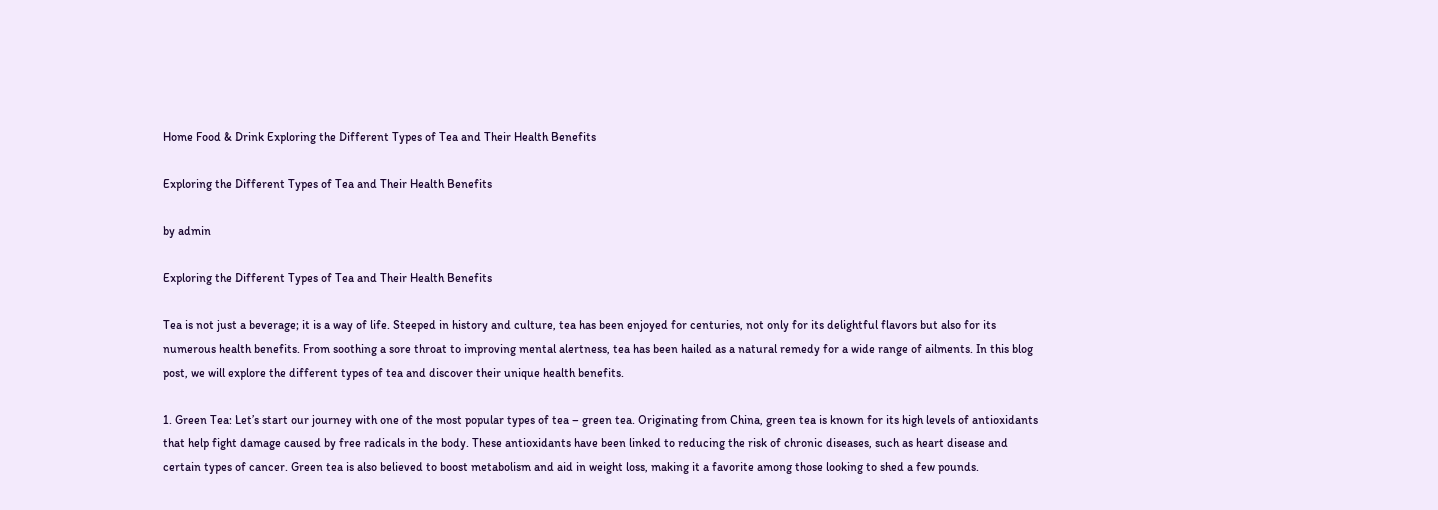Home Food & Drink Exploring the Different Types of Tea and Their Health Benefits

Exploring the Different Types of Tea and Their Health Benefits

by admin

Exploring the Different Types of Tea and Their Health Benefits

Tea is not just a beverage; it is a way of life. Steeped in history and culture, tea has been enjoyed for centuries, not only for its delightful flavors but also for its numerous health benefits. From soothing a sore throat to improving mental alertness, tea has been hailed as a natural remedy for a wide range of ailments. In this blog post, we will explore the different types of tea and discover their unique health benefits.

1. Green Tea: Let’s start our journey with one of the most popular types of tea – green tea. Originating from China, green tea is known for its high levels of antioxidants that help fight damage caused by free radicals in the body. These antioxidants have been linked to reducing the risk of chronic diseases, such as heart disease and certain types of cancer. Green tea is also believed to boost metabolism and aid in weight loss, making it a favorite among those looking to shed a few pounds.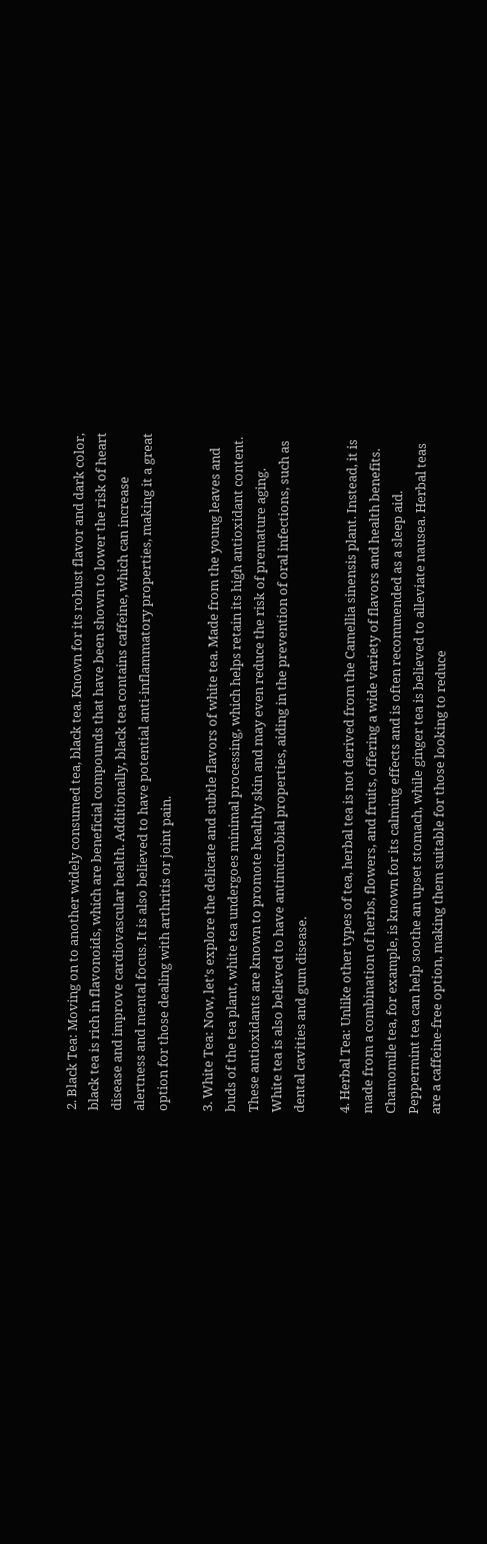2. Black Tea: Moving on to another widely consumed tea, black tea. Known for its robust flavor and dark color, black tea is rich in flavonoids, which are beneficial compounds that have been shown to lower the risk of heart disease and improve cardiovascular health. Additionally, black tea contains caffeine, which can increase alertness and mental focus. It is also believed to have potential anti-inflammatory properties, making it a great option for those dealing with arthritis or joint pain.

3. White Tea: Now, let’s explore the delicate and subtle flavors of white tea. Made from the young leaves and buds of the tea plant, white tea undergoes minimal processing, which helps retain its high antioxidant content. These antioxidants are known to promote healthy skin and may even reduce the risk of premature aging. White tea is also believed to have antimicrobial properties, aiding in the prevention of oral infections, such as dental cavities and gum disease.

4. Herbal Tea: Unlike other types of tea, herbal tea is not derived from the Camellia sinensis plant. Instead, it is made from a combination of herbs, flowers, and fruits, offering a wide variety of flavors and health benefits. Chamomile tea, for example, is known for its calming effects and is often recommended as a sleep aid. Peppermint tea can help soothe an upset stomach, while ginger tea is believed to alleviate nausea. Herbal teas are a caffeine-free option, making them suitable for those looking to reduce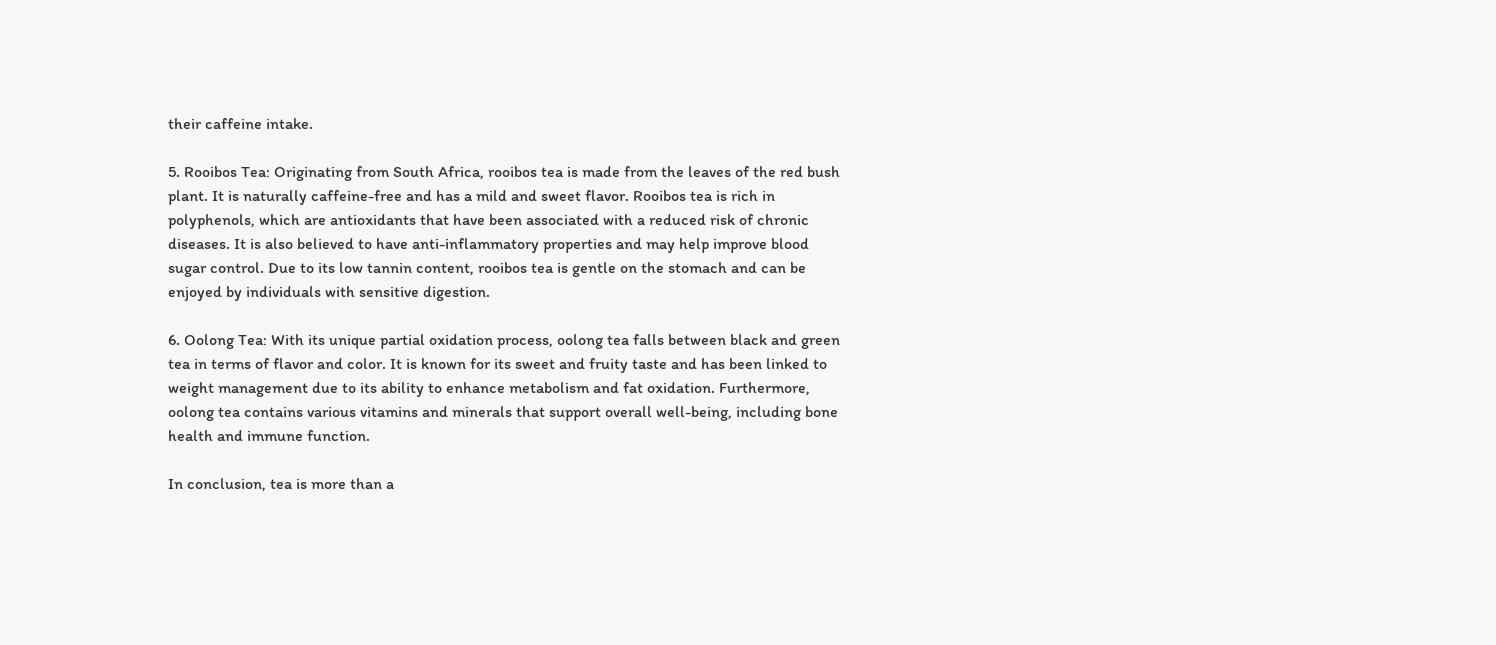their caffeine intake.

5. Rooibos Tea: Originating from South Africa, rooibos tea is made from the leaves of the red bush plant. It is naturally caffeine-free and has a mild and sweet flavor. Rooibos tea is rich in polyphenols, which are antioxidants that have been associated with a reduced risk of chronic diseases. It is also believed to have anti-inflammatory properties and may help improve blood sugar control. Due to its low tannin content, rooibos tea is gentle on the stomach and can be enjoyed by individuals with sensitive digestion.

6. Oolong Tea: With its unique partial oxidation process, oolong tea falls between black and green tea in terms of flavor and color. It is known for its sweet and fruity taste and has been linked to weight management due to its ability to enhance metabolism and fat oxidation. Furthermore, oolong tea contains various vitamins and minerals that support overall well-being, including bone health and immune function.

In conclusion, tea is more than a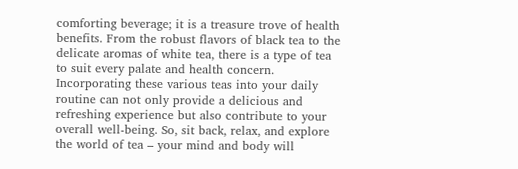comforting beverage; it is a treasure trove of health benefits. From the robust flavors of black tea to the delicate aromas of white tea, there is a type of tea to suit every palate and health concern. Incorporating these various teas into your daily routine can not only provide a delicious and refreshing experience but also contribute to your overall well-being. So, sit back, relax, and explore the world of tea – your mind and body will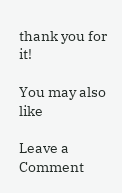thank you for it!

You may also like

Leave a Comment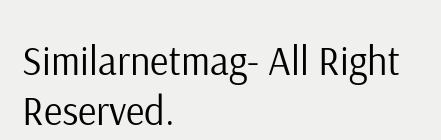Similarnetmag- All Right Reserved.